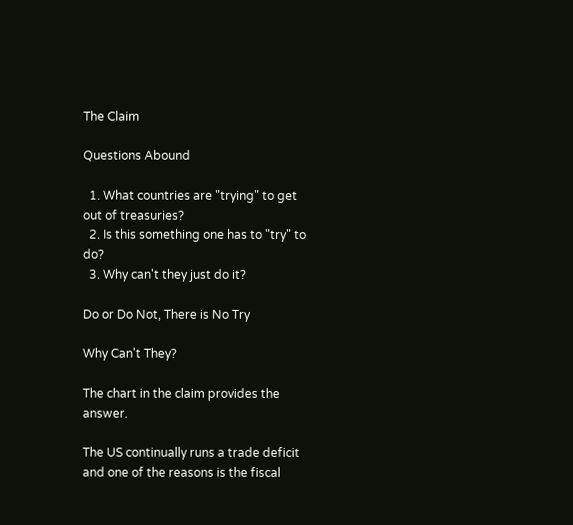The Claim

Questions Abound

  1. What countries are "trying" to get out of treasuries?
  2. Is this something one has to "try" to do?
  3. Why can't they just do it?

Do or Do Not, There is No Try

Why Can't They?

The chart in the claim provides the answer.

The US continually runs a trade deficit and one of the reasons is the fiscal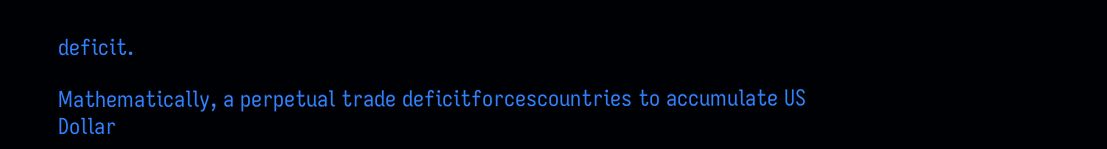deficit.

Mathematically, a perpetual trade deficitforcescountries to accumulate US Dollar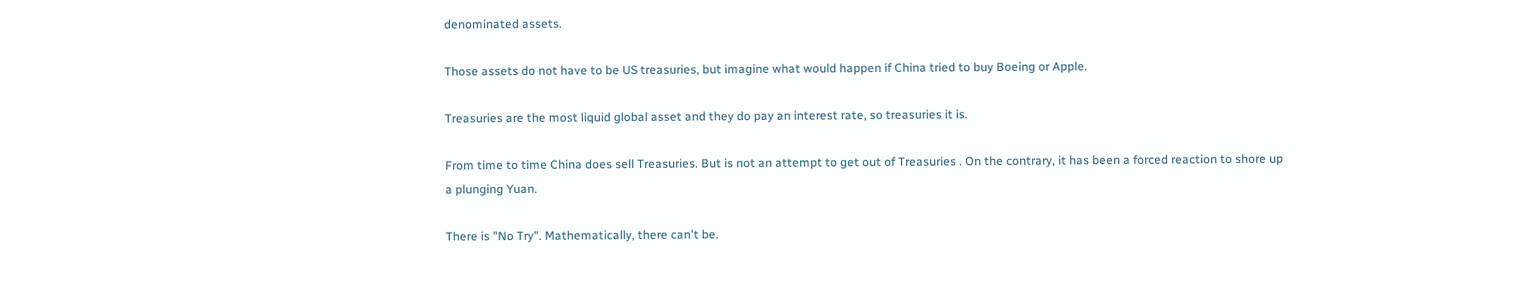denominated assets.

Those assets do not have to be US treasuries, but imagine what would happen if China tried to buy Boeing or Apple.

Treasuries are the most liquid global asset and they do pay an interest rate, so treasuries it is.

From time to time China does sell Treasuries. But is not an attempt to get out of Treasuries . On the contrary, it has been a forced reaction to shore up a plunging Yuan.

There is "No Try". Mathematically, there can't be.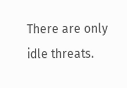There are only idle threats.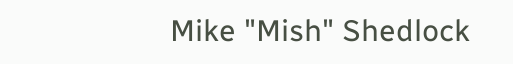Mike "Mish" Shedlock